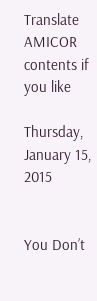Translate AMICOR contents if you like

Thursday, January 15, 2015


You Don’t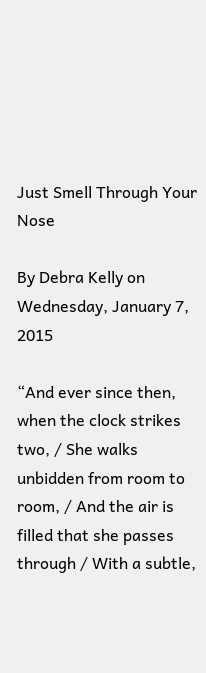Just Smell Through Your Nose

By Debra Kelly on Wednesday, January 7, 2015

“And ever since then, when the clock strikes two, / She walks unbidden from room to room, / And the air is filled that she passes through / With a subtle,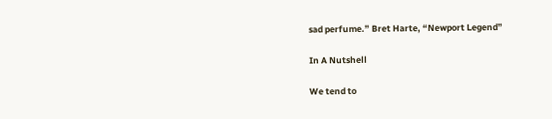sad perfume.” Bret Harte, “Newport Legend”

In A Nutshell

We tend to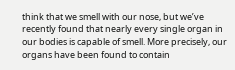think that we smell with our nose, but we’ve recently found that nearly every single organ in our bodies is capable of smell. More precisely, our organs have been found to contain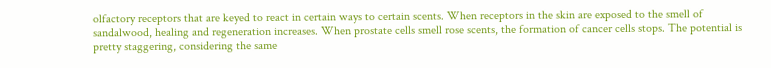olfactory receptors that are keyed to react in certain ways to certain scents. When receptors in the skin are exposed to the smell of sandalwood, healing and regeneration increases. When prostate cells smell rose scents, the formation of cancer cells stops. The potential is pretty staggering, considering the same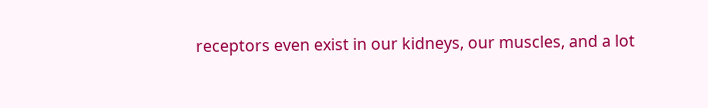receptors even exist in our kidneys, our muscles, and a lot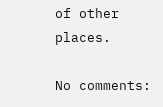of other places.

No comments: